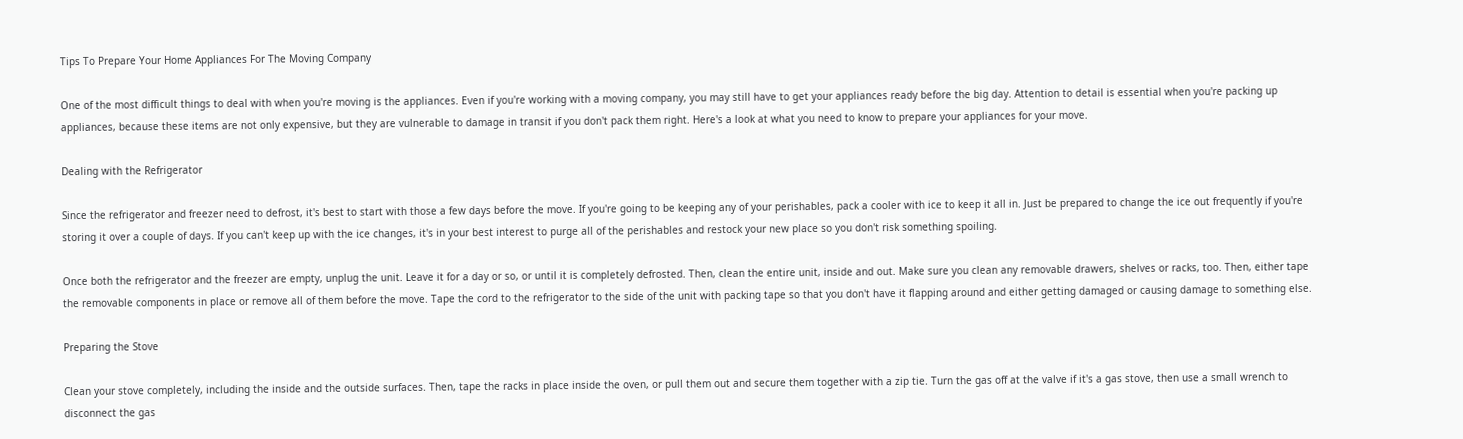Tips To Prepare Your Home Appliances For The Moving Company

One of the most difficult things to deal with when you're moving is the appliances. Even if you're working with a moving company, you may still have to get your appliances ready before the big day. Attention to detail is essential when you're packing up appliances, because these items are not only expensive, but they are vulnerable to damage in transit if you don't pack them right. Here's a look at what you need to know to prepare your appliances for your move.

Dealing with the Refrigerator

Since the refrigerator and freezer need to defrost, it's best to start with those a few days before the move. If you're going to be keeping any of your perishables, pack a cooler with ice to keep it all in. Just be prepared to change the ice out frequently if you're storing it over a couple of days. If you can't keep up with the ice changes, it's in your best interest to purge all of the perishables and restock your new place so you don't risk something spoiling.

Once both the refrigerator and the freezer are empty, unplug the unit. Leave it for a day or so, or until it is completely defrosted. Then, clean the entire unit, inside and out. Make sure you clean any removable drawers, shelves or racks, too. Then, either tape the removable components in place or remove all of them before the move. Tape the cord to the refrigerator to the side of the unit with packing tape so that you don't have it flapping around and either getting damaged or causing damage to something else.

Preparing the Stove

Clean your stove completely, including the inside and the outside surfaces. Then, tape the racks in place inside the oven, or pull them out and secure them together with a zip tie. Turn the gas off at the valve if it's a gas stove, then use a small wrench to disconnect the gas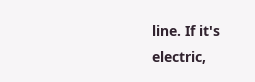line. If it's electric,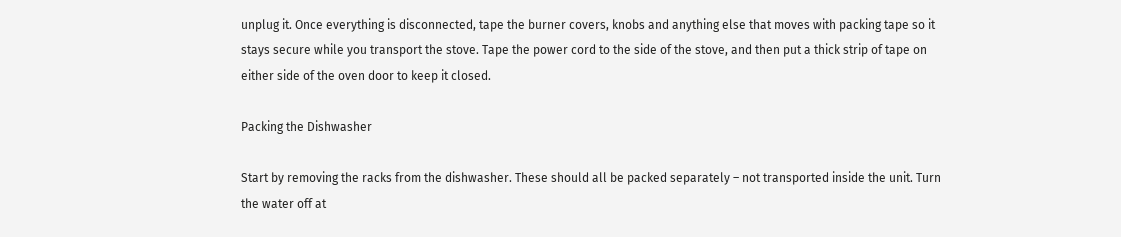unplug it. Once everything is disconnected, tape the burner covers, knobs and anything else that moves with packing tape so it stays secure while you transport the stove. Tape the power cord to the side of the stove, and then put a thick strip of tape on either side of the oven door to keep it closed.

Packing the Dishwasher

Start by removing the racks from the dishwasher. These should all be packed separately – not transported inside the unit. Turn the water off at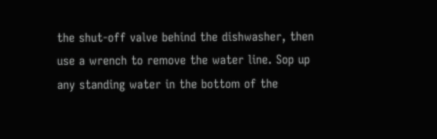the shut-off valve behind the dishwasher, then use a wrench to remove the water line. Sop up any standing water in the bottom of the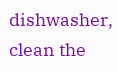dishwasher, clean the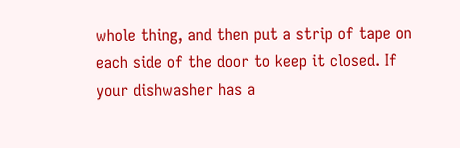whole thing, and then put a strip of tape on each side of the door to keep it closed. If your dishwasher has a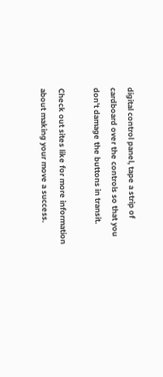digital control panel, tape a strip of cardboard over the controls so that you don't damage the buttons in transit.

Check out sites like for more information about making your move a success.